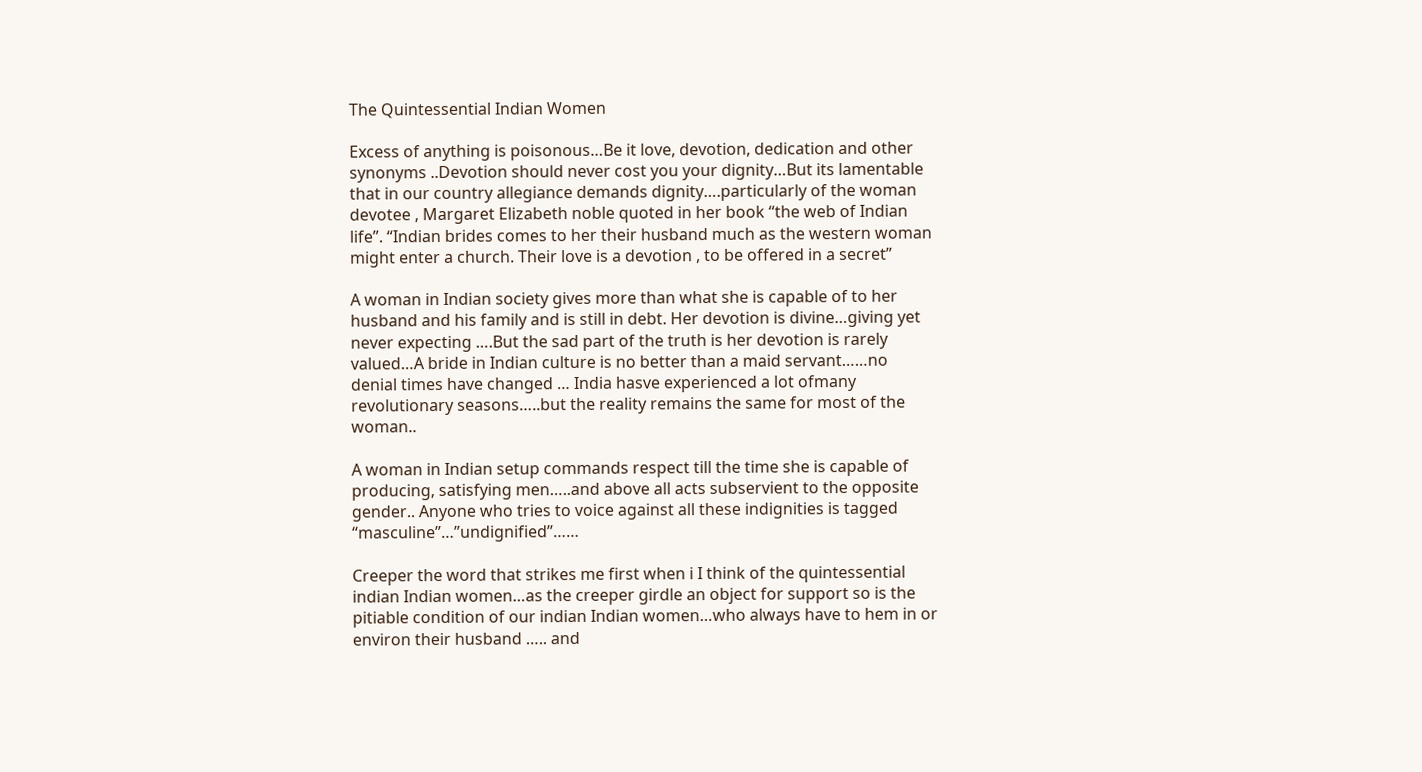The Quintessential Indian Women

Excess of anything is poisonous…Be it love, devotion, dedication and other synonyms ..Devotion should never cost you your dignity…But its lamentable that in our country allegiance demands dignity….particularly of the woman devotee , Margaret Elizabeth noble quoted in her book “the web of Indian life”. “Indian brides comes to her their husband much as the western woman might enter a church. Their love is a devotion , to be offered in a secret”

A woman in Indian society gives more than what she is capable of to her husband and his family and is still in debt. Her devotion is divine…giving yet never expecting ….But the sad part of the truth is her devotion is rarely valued…A bride in Indian culture is no better than a maid servant……no denial times have changed … India hasve experienced a lot ofmany revolutionary seasons…..but the reality remains the same for most of the woman..

A woman in Indian setup commands respect till the time she is capable of producing, satisfying men…..and above all acts subservient to the opposite gender.. Anyone who tries to voice against all these indignities is tagged “masculine”…”undignified”……

Creeper the word that strikes me first when i I think of the quintessential indian Indian women…as the creeper girdle an object for support so is the pitiable condition of our indian Indian women…who always have to hem in or environ their husband ….. and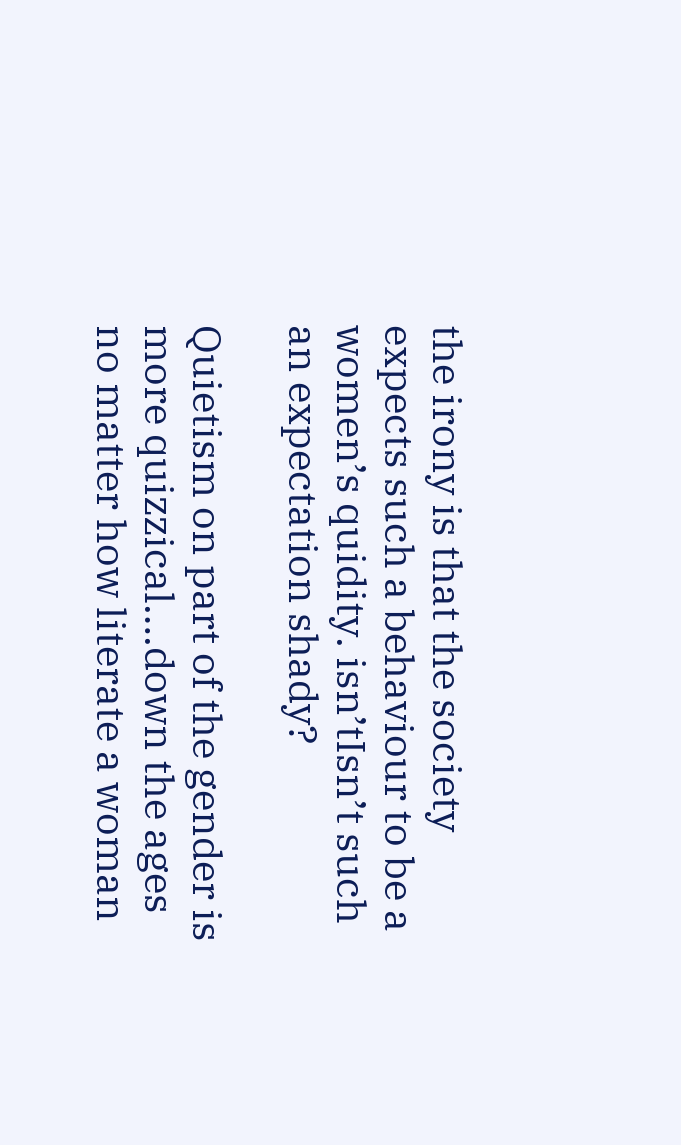the irony is that the society expects such a behaviour to be a women’s quidity. isn’tIsn’t such an expectation shady?

Quietism on part of the gender is more quizzical….down the ages no matter how literate a woman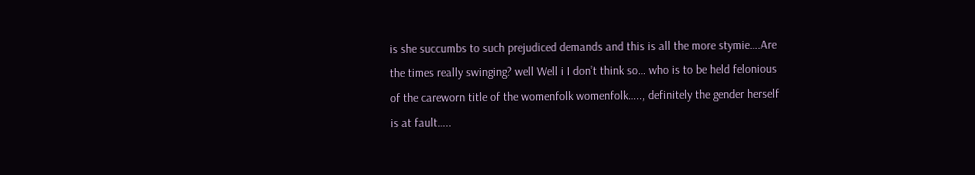is she succumbs to such prejudiced demands and this is all the more stymie….Are the times really swinging? well Well i I don’t think so… who is to be held felonious of the careworn title of the womenfolk womenfolk….., definitely the gender herself is at fault…..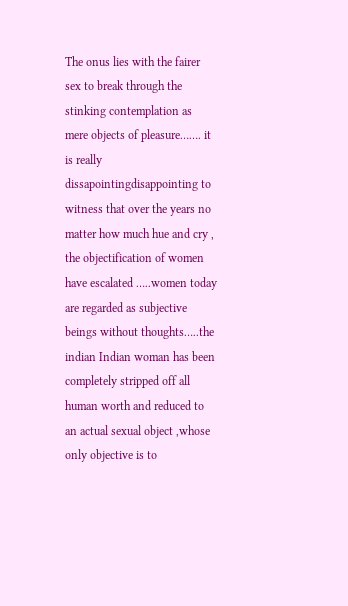The onus lies with the fairer sex to break through the stinking contemplation as mere objects of pleasure……. it is really dissapointingdisappointing to witness that over the years no matter how much hue and cry , the objectification of women have escalated …..women today are regarded as subjective beings without thoughts…..the indian Indian woman has been completely stripped off all human worth and reduced to an actual sexual object ,whose only objective is to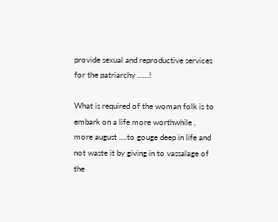provide sexual and reproductive services for the patriarchy ……!

What is required of the woman folk is to embark on a life more worthwhile , more august ….to gouge deep in life and not waste it by giving in to vassalage of the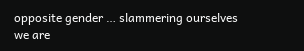opposite gender … slammering ourselves we are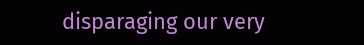disparaging our very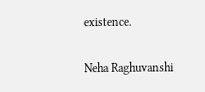existence.

Neha Raghuvanshi